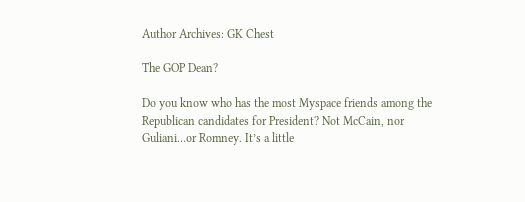Author Archives: GK Chest

The GOP Dean?

Do you know who has the most Myspace friends among the Republican candidates for President? Not McCain, nor Guliani…or Romney. It’s a little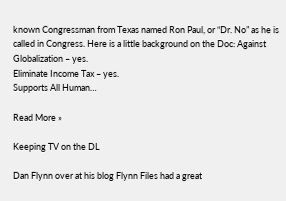known Congressman from Texas named Ron Paul, or “Dr. No” as he is called in Congress. Here is a little background on the Doc: Against Globalization – yes.
Eliminate Income Tax – yes.
Supports All Human…

Read More »

Keeping TV on the DL

Dan Flynn over at his blog Flynn Files had a great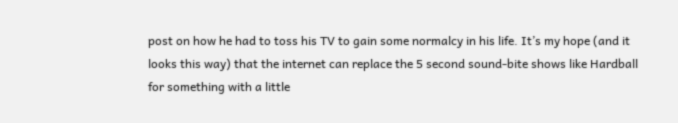post on how he had to toss his TV to gain some normalcy in his life. It’s my hope (and it looks this way) that the internet can replace the 5 second sound-bite shows like Hardball for something with a little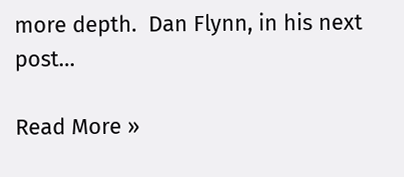more depth.  Dan Flynn, in his next post…

Read More »